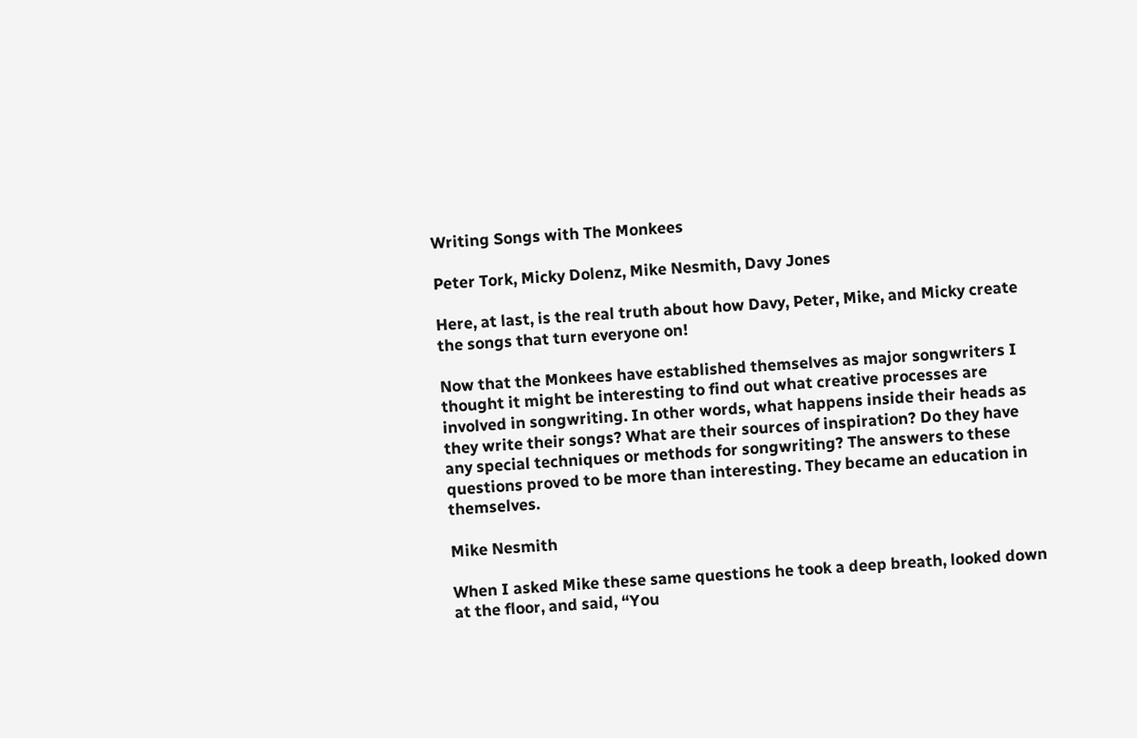Writing Songs with The Monkees

Peter Tork, Micky Dolenz, Mike Nesmith, Davy Jones

Here, at last, is the real truth about how Davy, Peter, Mike, and Micky create the songs that turn everyone on!

Now that the Monkees have established themselves as major songwriters I thought it might be interesting to find out what creative processes are involved in songwriting. In other words, what happens inside their heads as they write their songs? What are their sources of inspiration? Do they have any special techniques or methods for songwriting? The answers to these questions proved to be more than interesting. They became an education in themselves.

Mike Nesmith

When I asked Mike these same questions he took a deep breath, looked down at the floor, and said, “You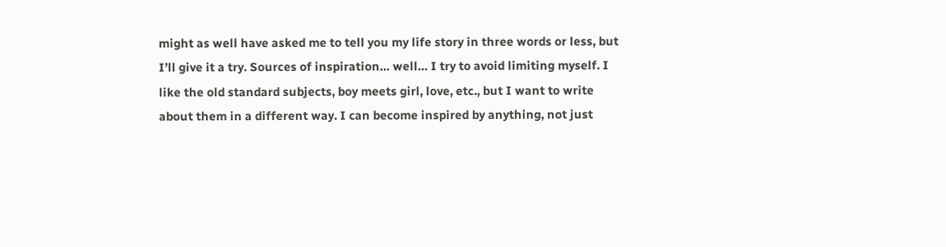might as well have asked me to tell you my life story in three words or less, but I’ll give it a try. Sources of inspiration… well… I try to avoid limiting myself. I like the old standard subjects, boy meets girl, love, etc., but I want to write about them in a different way. I can become inspired by anything, not just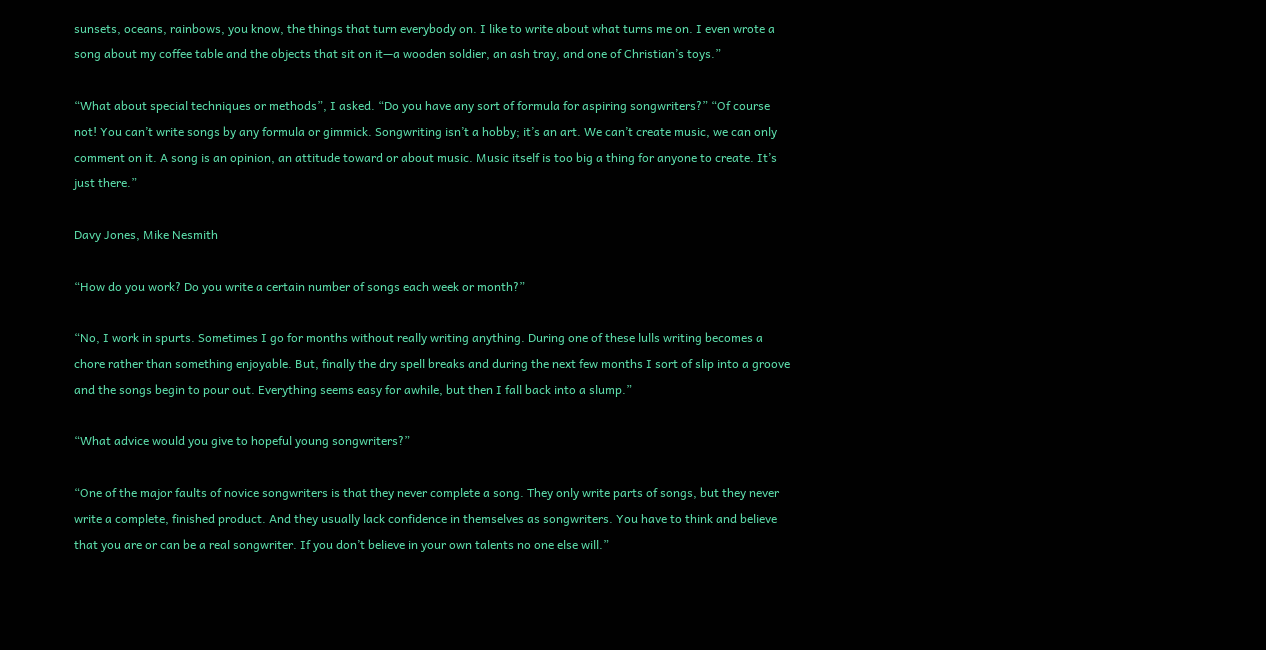sunsets, oceans, rainbows, you know, the things that turn everybody on. I like to write about what turns me on. I even wrote a song about my coffee table and the objects that sit on it—a wooden soldier, an ash tray, and one of Christian’s toys.”

“What about special techniques or methods”, I asked. “Do you have any sort of formula for aspiring songwriters?” “Of course not! You can’t write songs by any formula or gimmick. Songwriting isn’t a hobby; it’s an art. We can’t create music, we can only comment on it. A song is an opinion, an attitude toward or about music. Music itself is too big a thing for anyone to create. It’s just there.”

Davy Jones, Mike Nesmith

“How do you work? Do you write a certain number of songs each week or month?”

“No, I work in spurts. Sometimes I go for months without really writing anything. During one of these lulls writing becomes a chore rather than something enjoyable. But, finally the dry spell breaks and during the next few months I sort of slip into a groove and the songs begin to pour out. Everything seems easy for awhile, but then I fall back into a slump.”

“What advice would you give to hopeful young songwriters?”

“One of the major faults of novice songwriters is that they never complete a song. They only write parts of songs, but they never write a complete, finished product. And they usually lack confidence in themselves as songwriters. You have to think and believe that you are or can be a real songwriter. If you don’t believe in your own talents no one else will.”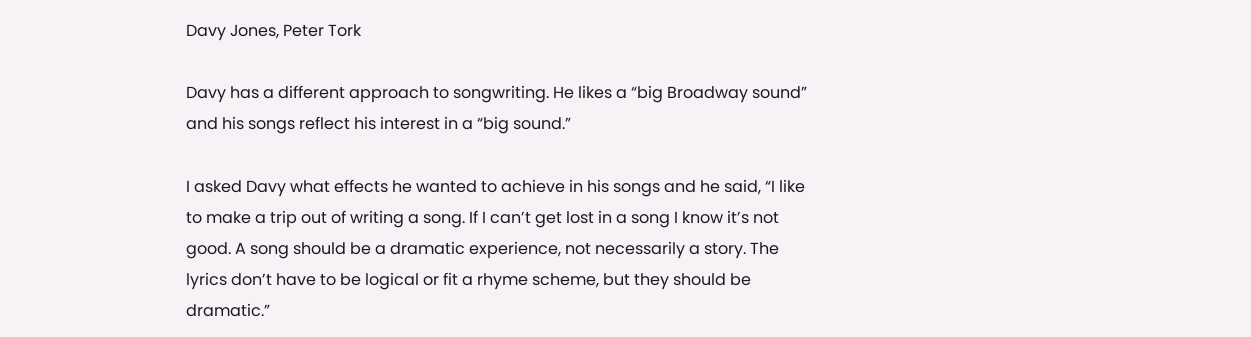Davy Jones, Peter Tork

Davy has a different approach to songwriting. He likes a “big Broadway sound” and his songs reflect his interest in a “big sound.”

I asked Davy what effects he wanted to achieve in his songs and he said, “I like to make a trip out of writing a song. If I can’t get lost in a song I know it’s not good. A song should be a dramatic experience, not necessarily a story. The lyrics don’t have to be logical or fit a rhyme scheme, but they should be dramatic.”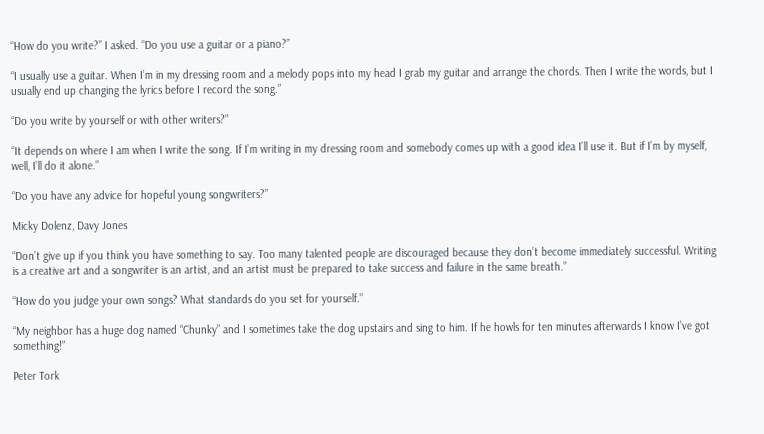“How do you write?” I asked. “Do you use a guitar or a piano?”

“I usually use a guitar. When I’m in my dressing room and a melody pops into my head I grab my guitar and arrange the chords. Then I write the words, but I usually end up changing the lyrics before I record the song.”

“Do you write by yourself or with other writers?”

“It depends on where I am when I write the song. If I’m writing in my dressing room and somebody comes up with a good idea I’ll use it. But if I’m by myself, well, I’ll do it alone.”

“Do you have any advice for hopeful young songwriters?”

Micky Dolenz, Davy Jones

“Don’t give up if you think you have something to say. Too many talented people are discouraged because they don’t become immediately successful. Writing is a creative art and a songwriter is an artist, and an artist must be prepared to take success and failure in the same breath.”

“How do you judge your own songs? What standards do you set for yourself.”

“My neighbor has a huge dog named “Chunky” and I sometimes take the dog upstairs and sing to him. If he howls for ten minutes afterwards I know I’ve got something!”

Peter Tork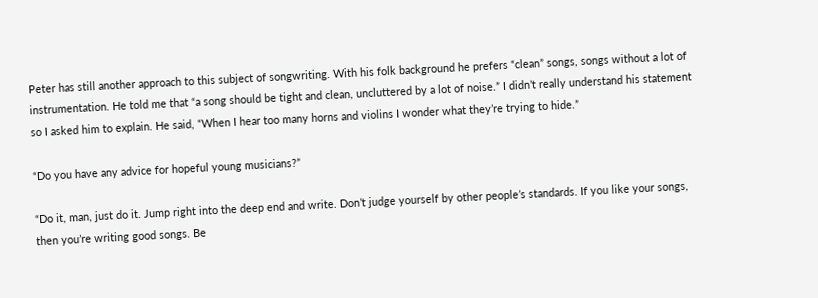Peter has still another approach to this subject of songwriting. With his folk background he prefers “clean” songs, songs without a lot of instrumentation. He told me that “a song should be tight and clean, uncluttered by a lot of noise.” I didn’t really understand his statement so I asked him to explain. He said, “When I hear too many horns and violins I wonder what they’re trying to hide.”

“Do you have any advice for hopeful young musicians?”

“Do it, man, just do it. Jump right into the deep end and write. Don’t judge yourself by other people’s standards. If you like your songs, then you’re writing good songs. Be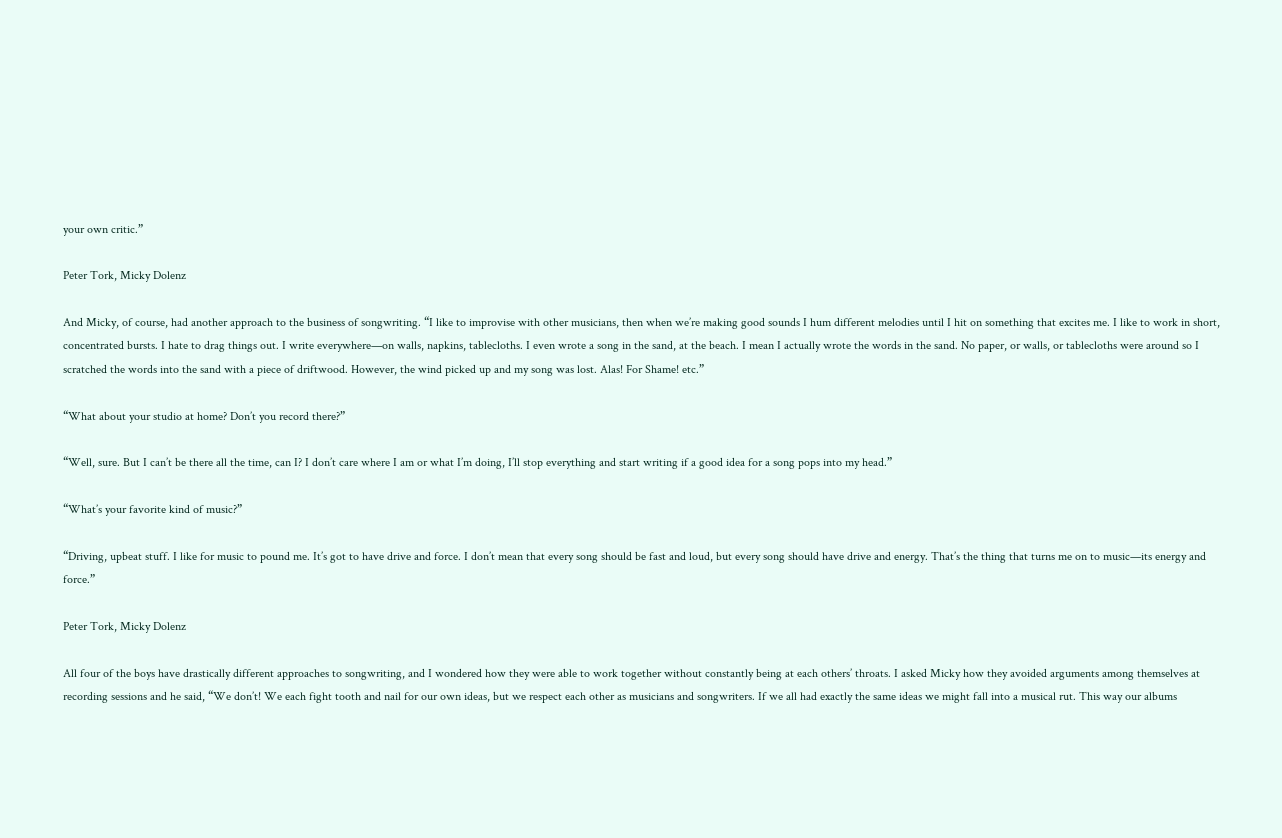your own critic.”

Peter Tork, Micky Dolenz

And Micky, of course, had another approach to the business of songwriting. “I like to improvise with other musicians, then when we’re making good sounds I hum different melodies until I hit on something that excites me. I like to work in short, concentrated bursts. I hate to drag things out. I write everywhere—on walls, napkins, tablecloths. I even wrote a song in the sand, at the beach. I mean I actually wrote the words in the sand. No paper, or walls, or tablecloths were around so I scratched the words into the sand with a piece of driftwood. However, the wind picked up and my song was lost. Alas! For Shame! etc.”

“What about your studio at home? Don’t you record there?”

“Well, sure. But I can’t be there all the time, can I? I don’t care where I am or what I’m doing, I’ll stop everything and start writing if a good idea for a song pops into my head.”

“What’s your favorite kind of music?”

“Driving, upbeat stuff. I like for music to pound me. It’s got to have drive and force. I don’t mean that every song should be fast and loud, but every song should have drive and energy. That’s the thing that turns me on to music—its energy and force.”

Peter Tork, Micky Dolenz

All four of the boys have drastically different approaches to songwriting, and I wondered how they were able to work together without constantly being at each others’ throats. I asked Micky how they avoided arguments among themselves at recording sessions and he said, “We don’t! We each fight tooth and nail for our own ideas, but we respect each other as musicians and songwriters. If we all had exactly the same ideas we might fall into a musical rut. This way our albums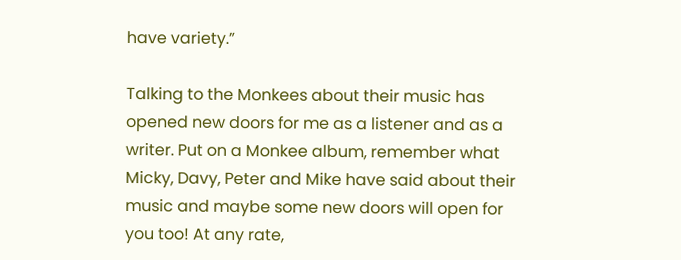have variety.”

Talking to the Monkees about their music has opened new doors for me as a listener and as a writer. Put on a Monkee album, remember what Micky, Davy, Peter and Mike have said about their music and maybe some new doors will open for you too! At any rate,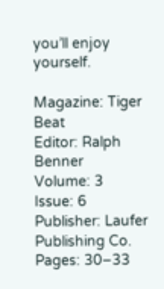you’ll enjoy yourself.

Magazine: Tiger Beat
Editor: Ralph Benner
Volume: 3
Issue: 6
Publisher: Laufer Publishing Co.
Pages: 30–33